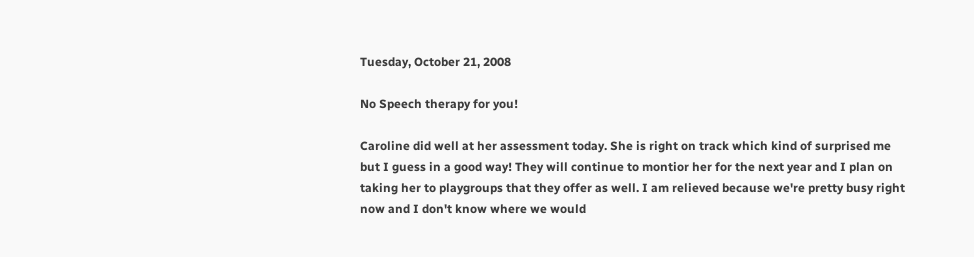Tuesday, October 21, 2008

No Speech therapy for you!

Caroline did well at her assessment today. She is right on track which kind of surprised me but I guess in a good way! They will continue to montior her for the next year and I plan on taking her to playgroups that they offer as well. I am relieved because we're pretty busy right now and I don't know where we would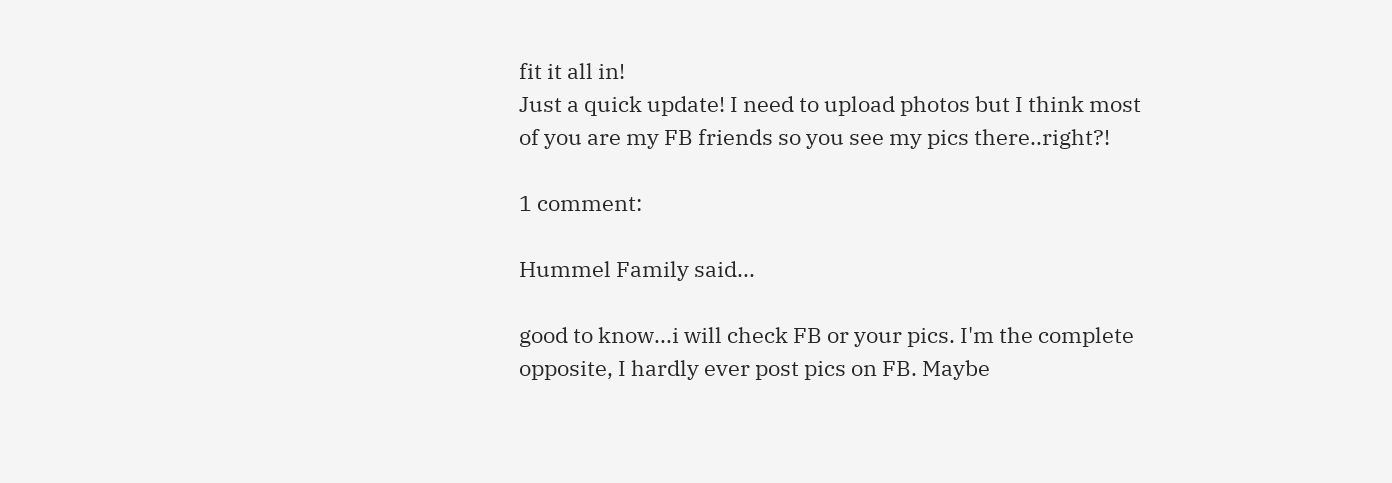fit it all in!
Just a quick update! I need to upload photos but I think most of you are my FB friends so you see my pics there..right?!

1 comment:

Hummel Family said...

good to know...i will check FB or your pics. I'm the complete opposite, I hardly ever post pics on FB. Maybe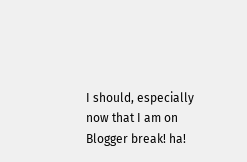I should, especially now that I am on Blogger break! ha!